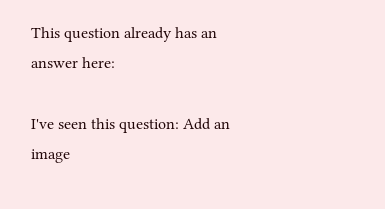This question already has an answer here:

I've seen this question: Add an image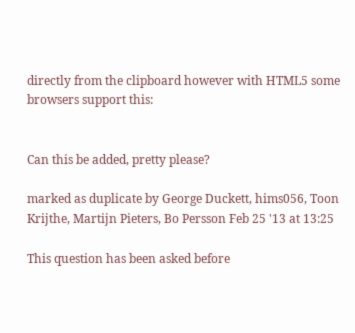directly from the clipboard however with HTML5 some browsers support this:


Can this be added, pretty please?

marked as duplicate by George Duckett, hims056, Toon Krijthe, Martijn Pieters, Bo Persson Feb 25 '13 at 13:25

This question has been asked before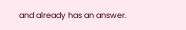and already has an answer.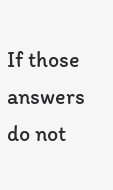If those answers do not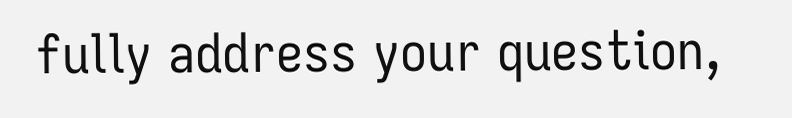fully address your question,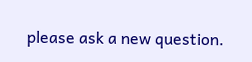please ask a new question.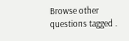Browse other questions tagged .